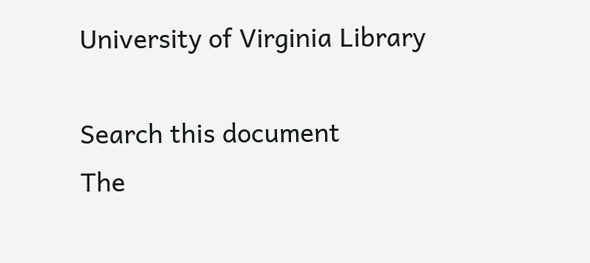University of Virginia Library

Search this document
The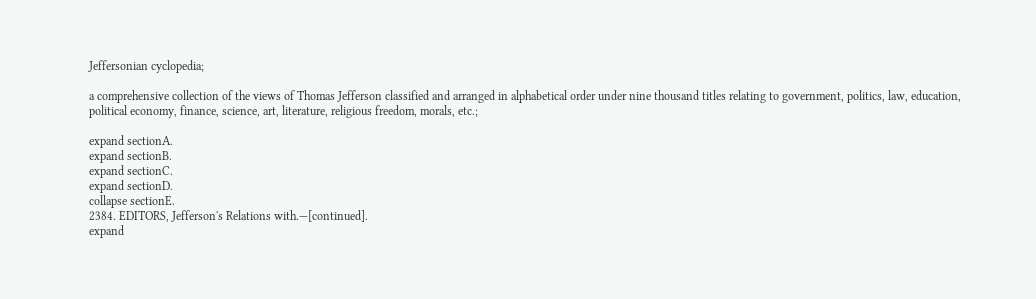Jeffersonian cyclopedia;

a comprehensive collection of the views of Thomas Jefferson classified and arranged in alphabetical order under nine thousand titles relating to government, politics, law, education, political economy, finance, science, art, literature, religious freedom, morals, etc.;

expand sectionA.
expand sectionB.
expand sectionC.
expand sectionD.
collapse sectionE.
2384. EDITORS, Jefferson's Relations with.—[continued].
expand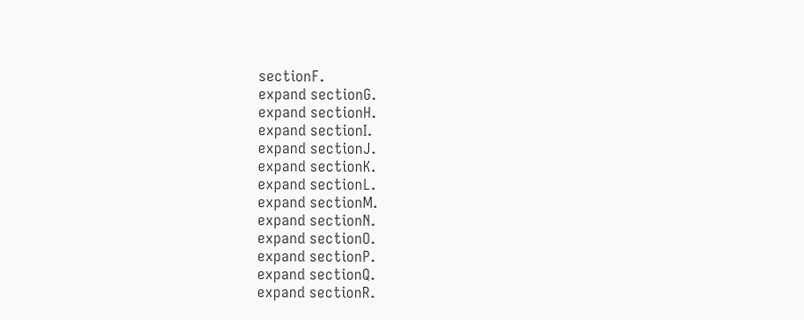sectionF.
expand sectionG.
expand sectionH.
expand sectionI.
expand sectionJ.
expand sectionK.
expand sectionL.
expand sectionM.
expand sectionN.
expand sectionO.
expand sectionP.
expand sectionQ.
expand sectionR.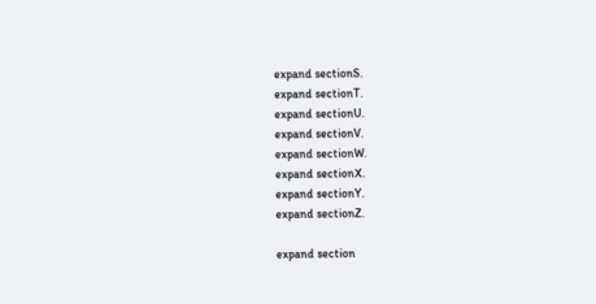expand sectionS.
expand sectionT.
expand sectionU.
expand sectionV.
expand sectionW.
expand sectionX.
expand sectionY.
expand sectionZ.

expand section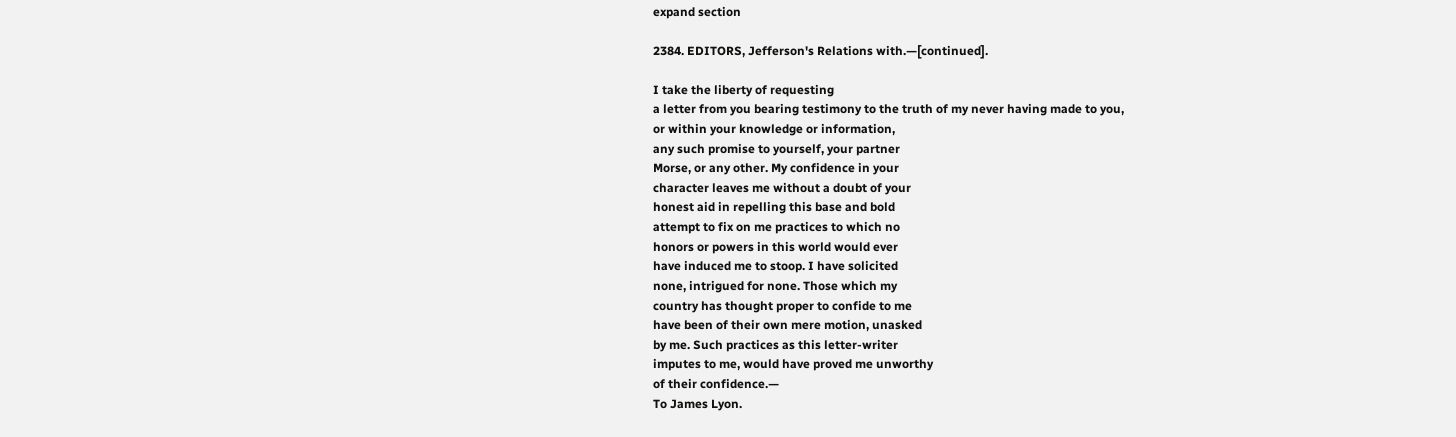expand section

2384. EDITORS, Jefferson's Relations with.—[continued].

I take the liberty of requesting
a letter from you bearing testimony to the truth of my never having made to you,
or within your knowledge or information,
any such promise to yourself, your partner
Morse, or any other. My confidence in your
character leaves me without a doubt of your
honest aid in repelling this base and bold
attempt to fix on me practices to which no
honors or powers in this world would ever
have induced me to stoop. I have solicited
none, intrigued for none. Those which my
country has thought proper to confide to me
have been of their own mere motion, unasked
by me. Such practices as this letter-writer
imputes to me, would have proved me unworthy
of their confidence.—
To James Lyon.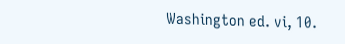Washington ed. vi, 10.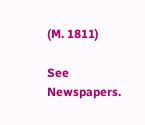(M. 1811)

See Newspapers.